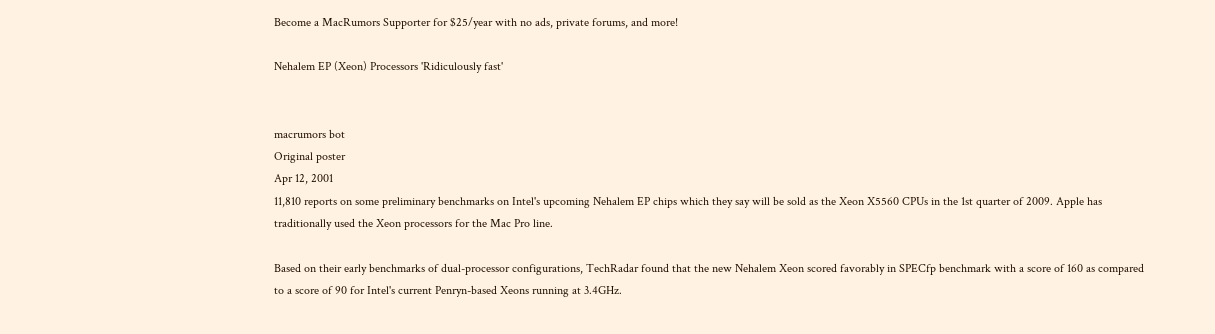Become a MacRumors Supporter for $25/year with no ads, private forums, and more!

Nehalem EP (Xeon) Processors 'Ridiculously fast'


macrumors bot
Original poster
Apr 12, 2001
11,810 reports on some preliminary benchmarks on Intel's upcoming Nehalem EP chips which they say will be sold as the Xeon X5560 CPUs in the 1st quarter of 2009. Apple has traditionally used the Xeon processors for the Mac Pro line.

Based on their early benchmarks of dual-processor configurations, TechRadar found that the new Nehalem Xeon scored favorably in SPECfp benchmark with a score of 160 as compared to a score of 90 for Intel's current Penryn-based Xeons running at 3.4GHz.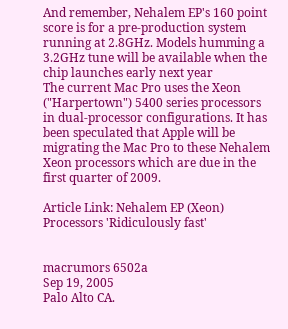And remember, Nehalem EP's 160 point score is for a pre-production system running at 2.8GHz. Models humming a 3.2GHz tune will be available when the chip launches early next year
The current Mac Pro uses the Xeon ("Harpertown") 5400 series processors in dual-processor configurations. It has been speculated that Apple will be migrating the Mac Pro to these Nehalem Xeon processors which are due in the first quarter of 2009.

Article Link: Nehalem EP (Xeon) Processors 'Ridiculously fast'


macrumors 6502a
Sep 19, 2005
Palo Alto CA.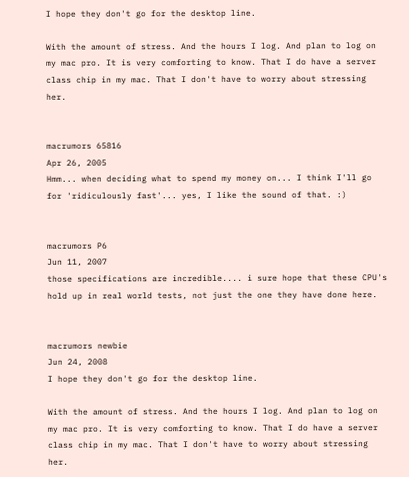I hope they don't go for the desktop line.

With the amount of stress. And the hours I log. And plan to log on my mac pro. It is very comforting to know. That I do have a server class chip in my mac. That I don't have to worry about stressing her.


macrumors 65816
Apr 26, 2005
Hmm... when deciding what to spend my money on... I think I'll go for 'ridiculously fast'... yes, I like the sound of that. :)


macrumors P6
Jun 11, 2007
those specifications are incredible.... i sure hope that these CPU's hold up in real world tests, not just the one they have done here.


macrumors newbie
Jun 24, 2008
I hope they don't go for the desktop line.

With the amount of stress. And the hours I log. And plan to log on my mac pro. It is very comforting to know. That I do have a server class chip in my mac. That I don't have to worry about stressing her.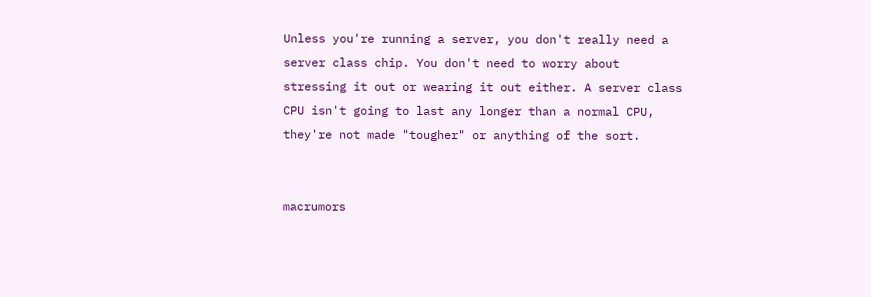Unless you're running a server, you don't really need a server class chip. You don't need to worry about stressing it out or wearing it out either. A server class CPU isn't going to last any longer than a normal CPU, they're not made "tougher" or anything of the sort.


macrumors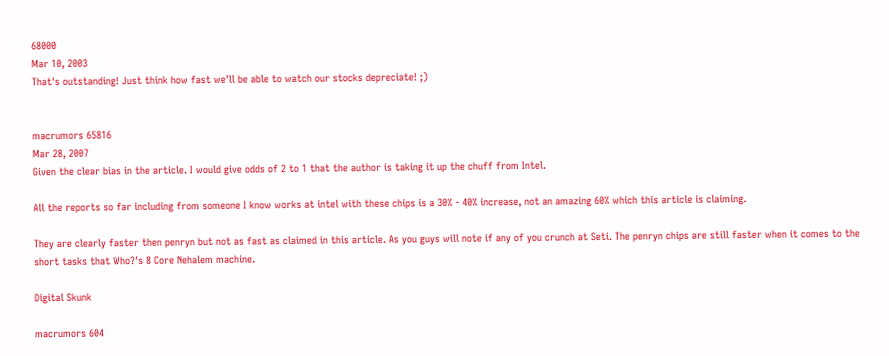68000
Mar 10, 2003
That's outstanding! Just think how fast we'll be able to watch our stocks depreciate! ;)


macrumors 65816
Mar 28, 2007
Given the clear bias in the article. I would give odds of 2 to 1 that the author is taking it up the chuff from Intel.

All the reports so far including from someone I know works at intel with these chips is a 30% - 40% increase, not an amazing 60% which this article is claiming.

They are clearly faster then penryn but not as fast as claimed in this article. As you guys will note if any of you crunch at Seti. The penryn chips are still faster when it comes to the short tasks that Who?'s 8 Core Nehalem machine.

Digital Skunk

macrumors 604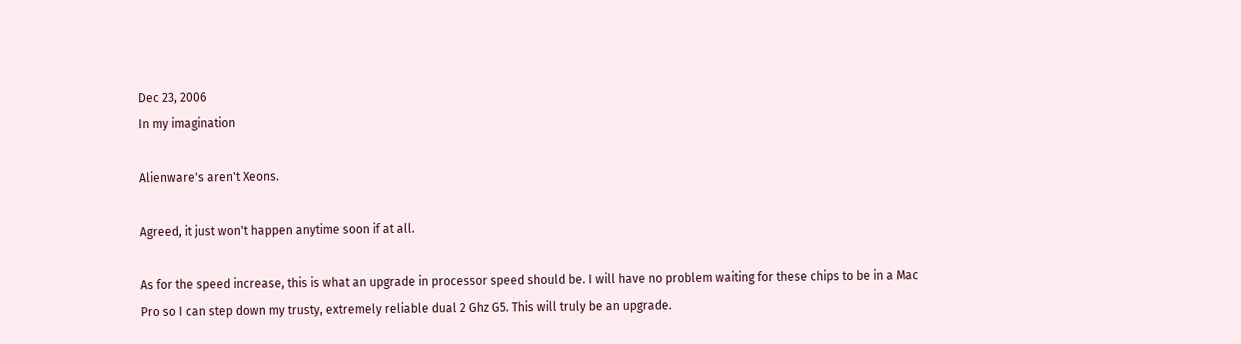Dec 23, 2006
In my imagination

Alienware's aren't Xeons.

Agreed, it just won't happen anytime soon if at all.

As for the speed increase, this is what an upgrade in processor speed should be. I will have no problem waiting for these chips to be in a Mac Pro so I can step down my trusty, extremely reliable dual 2 Ghz G5. This will truly be an upgrade.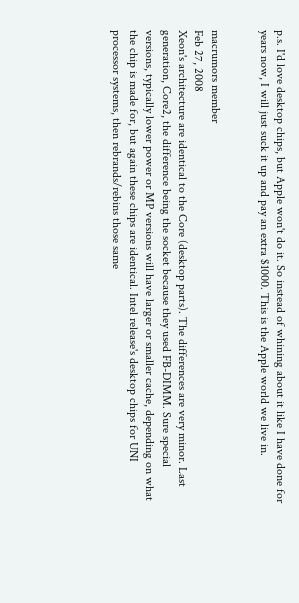p.s. I'd love desktop chips, but Apple won't do it. So instead of whining about it like I have done for years now, I will just suck it up and pay an extra $1000. This is the Apple world we live in.


macrumors member
Feb 27, 2008
Xeon's architecture are identical to the Core (desktop parts). The differences are very minor. Last generation, Core2, the difference being the socket because they used FB-DIMM. Sure special versions, typically lower power or MP versions will have larger or smaller cache, depending on what the chip is made for, but again these chips are identical. Intel release's desktop chips for UNI processor systems, then rebrands/rebins those same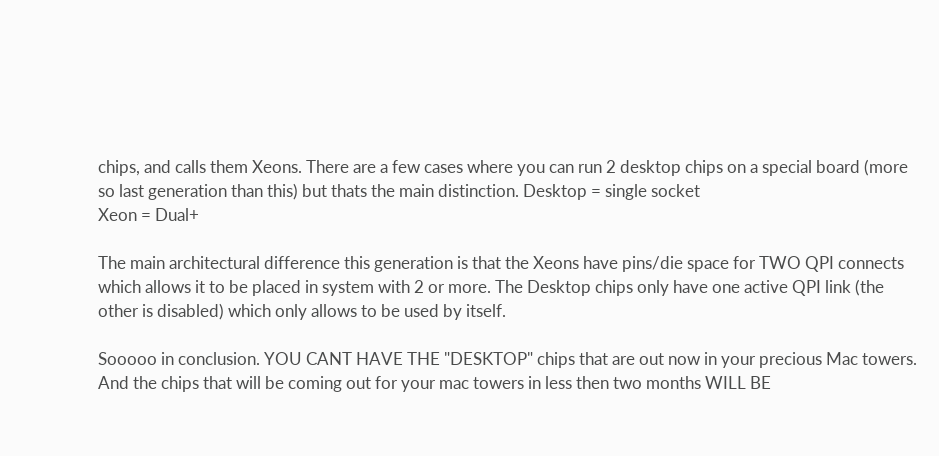chips, and calls them Xeons. There are a few cases where you can run 2 desktop chips on a special board (more so last generation than this) but thats the main distinction. Desktop = single socket
Xeon = Dual+

The main architectural difference this generation is that the Xeons have pins/die space for TWO QPI connects which allows it to be placed in system with 2 or more. The Desktop chips only have one active QPI link (the other is disabled) which only allows to be used by itself.

Sooooo in conclusion. YOU CANT HAVE THE "DESKTOP" chips that are out now in your precious Mac towers. And the chips that will be coming out for your mac towers in less then two months WILL BE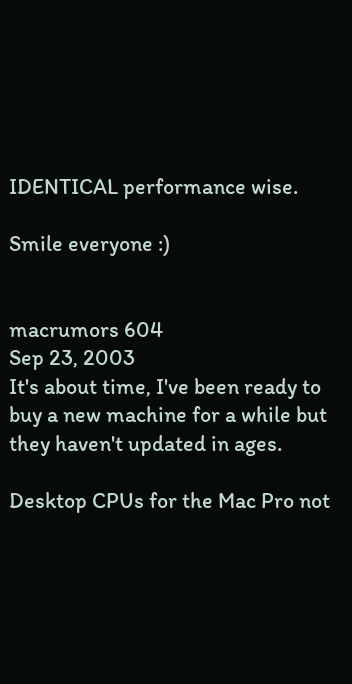IDENTICAL performance wise.

Smile everyone :)


macrumors 604
Sep 23, 2003
It's about time, I've been ready to buy a new machine for a while but they haven't updated in ages.

Desktop CPUs for the Mac Pro not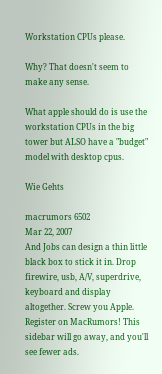Workstation CPUs please.

Why? That doesn't seem to make any sense.

What apple should do is use the workstation CPUs in the big tower but ALSO have a "budget" model with desktop cpus.

Wie Gehts

macrumors 6502
Mar 22, 2007
And Jobs can design a thin little black box to stick it in. Drop firewire, usb, A/V, superdrive, keyboard and display altogether. Screw you Apple.
Register on MacRumors! This sidebar will go away, and you'll see fewer ads.